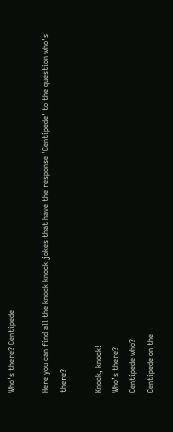Who's there? Centipede

Here you can find all the knock knock jokes that have the response 'Centipede' to the question who's there?

Knock, knock!
Who’s there?
Centipede who?
Centipede on the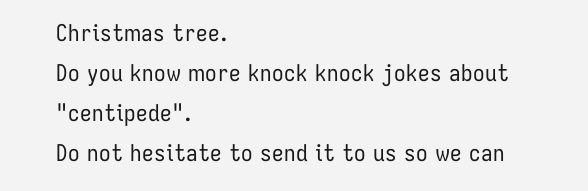Christmas tree.
Do you know more knock knock jokes about "centipede".
Do not hesitate to send it to us so we can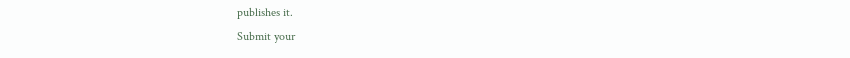publishes it.
Submit your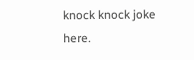knock knock joke here.